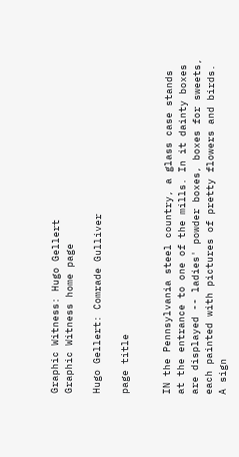Graphic Witness: Hugo Gellert
Graphic Witness home page

Hugo Gellert: Comrade Gulliver

page title


IN the Pennsylvania steel country, a glass case stands at the entrance to one of the mills. In it dainty boxes are displayed -- ladies' powder boxes, boxes for sweets, each painted with pictures of pretty flowers and birds. A sign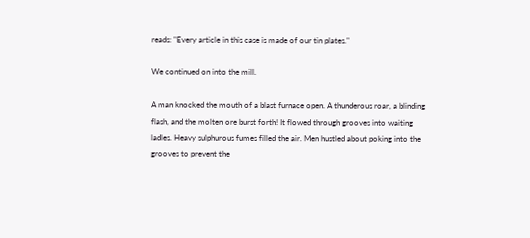reads: "Every article in this case is made of our tin plates."

We continued on into the mill.

A man knocked the mouth of a blast furnace open. A thunderous roar, a blinding flash, and the molten ore burst forth! It flowed through grooves into waiting ladles. Heavy sulphurous fumes filled the air. Men hustled about poking into the grooves to prevent the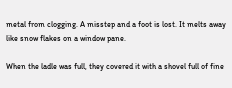metal from clogging. A misstep and a foot is lost. It melts away like snow flakes on a window pane.

When the ladle was full, they covered it with a shovel full of fine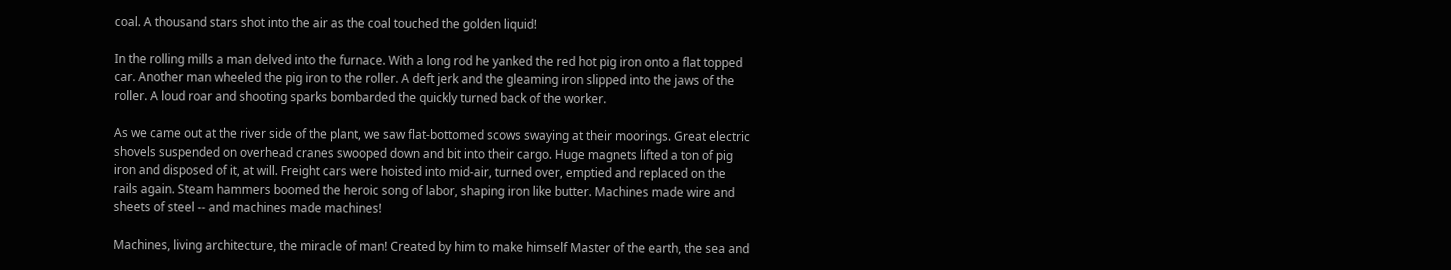coal. A thousand stars shot into the air as the coal touched the golden liquid!

In the rolling mills a man delved into the furnace. With a long rod he yanked the red hot pig iron onto a flat topped car. Another man wheeled the pig iron to the roller. A deft jerk and the gleaming iron slipped into the jaws of the roller. A loud roar and shooting sparks bombarded the quickly turned back of the worker.

As we came out at the river side of the plant, we saw flat-bottomed scows swaying at their moorings. Great electric shovels suspended on overhead cranes swooped down and bit into their cargo. Huge magnets lifted a ton of pig iron and disposed of it, at will. Freight cars were hoisted into mid-air, turned over, emptied and replaced on the rails again. Steam hammers boomed the heroic song of labor, shaping iron like butter. Machines made wire and sheets of steel -- and machines made machines!

Machines, living architecture, the miracle of man! Created by him to make himself Master of the earth, the sea and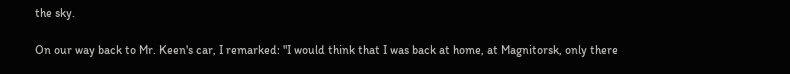the sky.

On our way back to Mr. Keen's car, I remarked: "I would think that I was back at home, at Magnitorsk, only there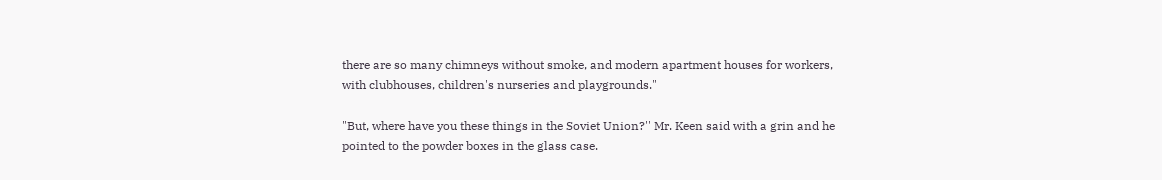there are so many chimneys without smoke, and modern apartment houses for workers, with clubhouses, children's nurseries and playgrounds."

"But, where have you these things in the Soviet Union?'' Mr. Keen said with a grin and he pointed to the powder boxes in the glass case.